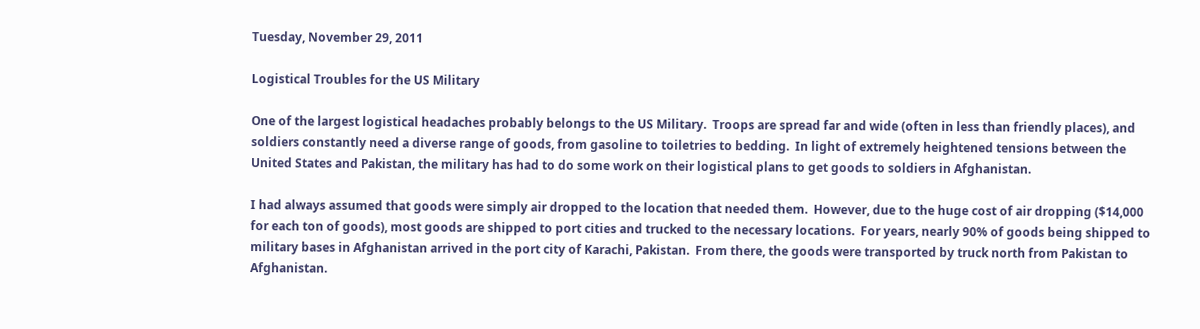Tuesday, November 29, 2011

Logistical Troubles for the US Military

One of the largest logistical headaches probably belongs to the US Military.  Troops are spread far and wide (often in less than friendly places), and soldiers constantly need a diverse range of goods, from gasoline to toiletries to bedding.  In light of extremely heightened tensions between the United States and Pakistan, the military has had to do some work on their logistical plans to get goods to soldiers in Afghanistan.

I had always assumed that goods were simply air dropped to the location that needed them.  However, due to the huge cost of air dropping ($14,000 for each ton of goods), most goods are shipped to port cities and trucked to the necessary locations.  For years, nearly 90% of goods being shipped to military bases in Afghanistan arrived in the port city of Karachi, Pakistan.  From there, the goods were transported by truck north from Pakistan to Afghanistan.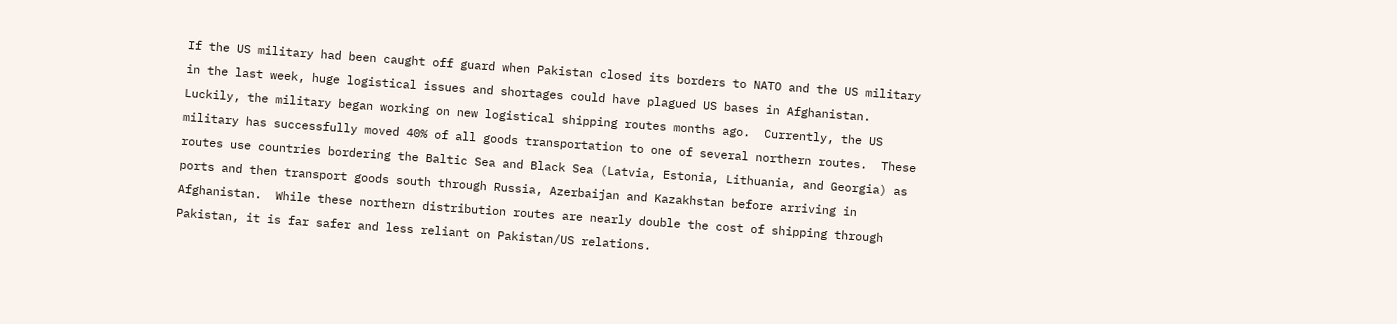If the US military had been caught off guard when Pakistan closed its borders to NATO and the US military in the last week, huge logistical issues and shortages could have plagued US bases in Afghanistan.  Luckily, the military began working on new logistical shipping routes months ago.  Currently, the US military has successfully moved 40% of all goods transportation to one of several northern routes.  These routes use countries bordering the Baltic Sea and Black Sea (Latvia, Estonia, Lithuania, and Georgia) as ports and then transport goods south through Russia, Azerbaijan and Kazakhstan before arriving in Afghanistan.  While these northern distribution routes are nearly double the cost of shipping through Pakistan, it is far safer and less reliant on Pakistan/US relations.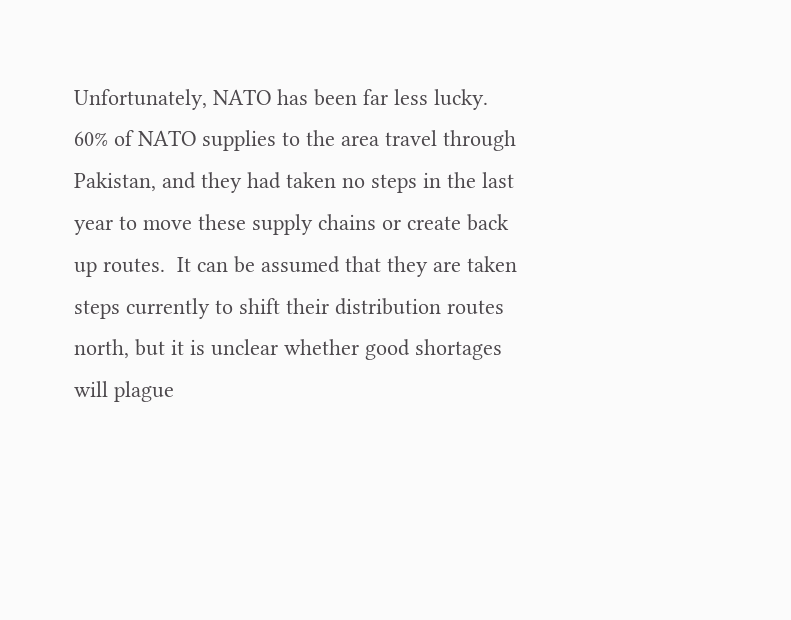Unfortunately, NATO has been far less lucky.  60% of NATO supplies to the area travel through Pakistan, and they had taken no steps in the last year to move these supply chains or create back up routes.  It can be assumed that they are taken steps currently to shift their distribution routes north, but it is unclear whether good shortages will plague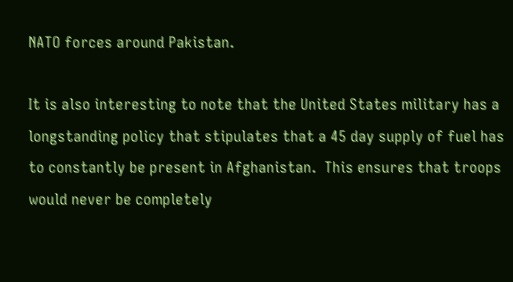NATO forces around Pakistan.

It is also interesting to note that the United States military has a longstanding policy that stipulates that a 45 day supply of fuel has to constantly be present in Afghanistan.  This ensures that troops would never be completely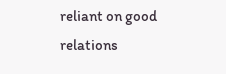reliant on good relations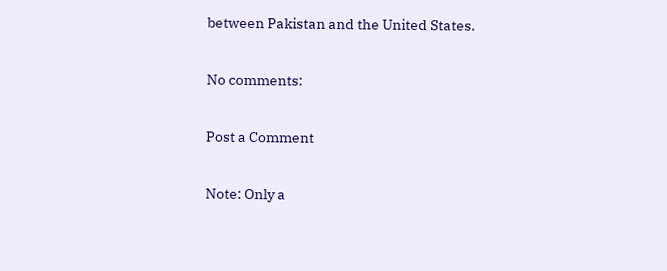between Pakistan and the United States.

No comments:

Post a Comment

Note: Only a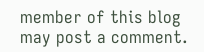member of this blog may post a comment.